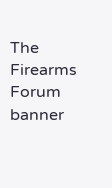The Firearms Forum banner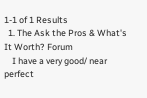1-1 of 1 Results
  1. The Ask the Pros & What's It Worth? Forum
    I have a very good/ near perfect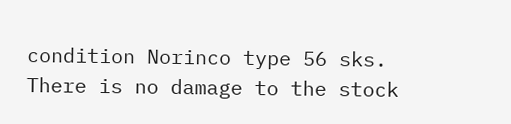condition Norinco type 56 sks. There is no damage to the stock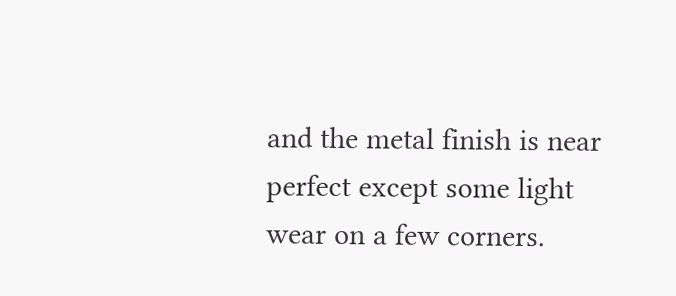and the metal finish is near perfect except some light wear on a few corners.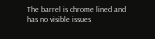The barrel is chrome lined and has no visible issues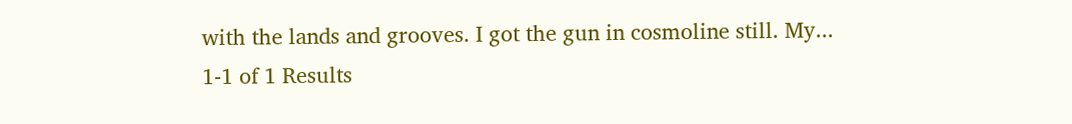with the lands and grooves. I got the gun in cosmoline still. My...
1-1 of 1 Results